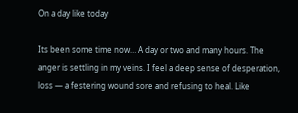On a day like today

Its been some time now… A day or two and many hours. The anger is settling in my veins. I feel a deep sense of desperation, loss — a festering wound sore and refusing to heal. Like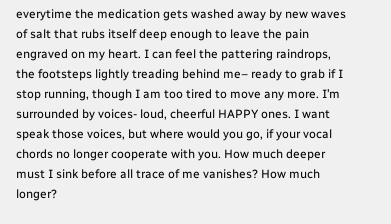everytime the medication gets washed away by new waves of salt that rubs itself deep enough to leave the pain engraved on my heart. I can feel the pattering raindrops, the footsteps lightly treading behind me– ready to grab if I stop running, though I am too tired to move any more. I’m surrounded by voices- loud, cheerful HAPPY ones. I want speak those voices, but where would you go, if your vocal chords no longer cooperate with you. How much deeper must I sink before all trace of me vanishes? How much longer?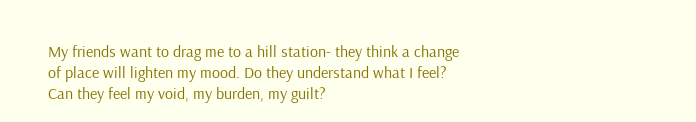My friends want to drag me to a hill station- they think a change of place will lighten my mood. Do they understand what I feel? Can they feel my void, my burden, my guilt?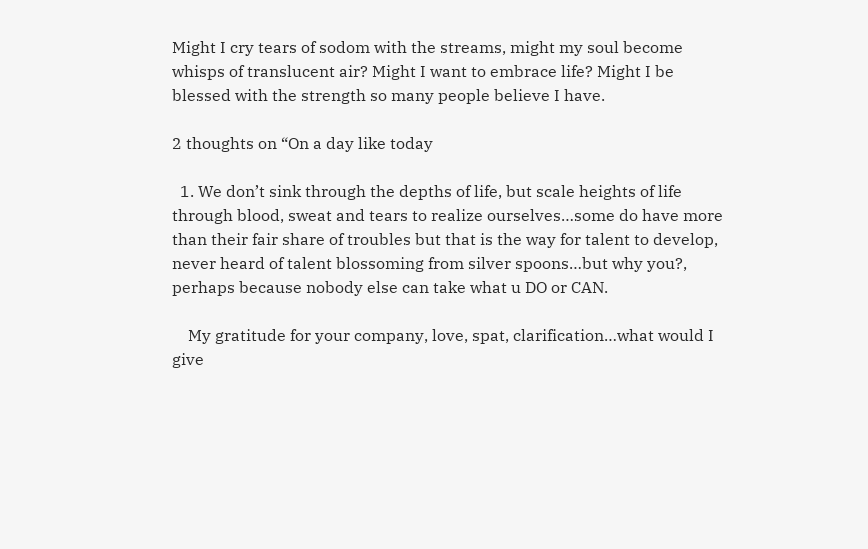Might I cry tears of sodom with the streams, might my soul become whisps of translucent air? Might I want to embrace life? Might I be blessed with the strength so many people believe I have.

2 thoughts on “On a day like today

  1. We don’t sink through the depths of life, but scale heights of life through blood, sweat and tears to realize ourselves…some do have more than their fair share of troubles but that is the way for talent to develop, never heard of talent blossoming from silver spoons…but why you?, perhaps because nobody else can take what u DO or CAN.

    My gratitude for your company, love, spat, clarification…what would I give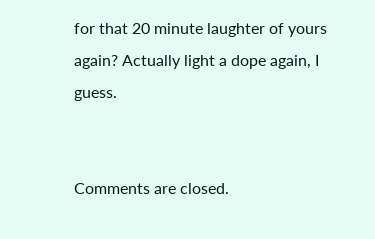for that 20 minute laughter of yours again? Actually light a dope again, I guess.


Comments are closed.